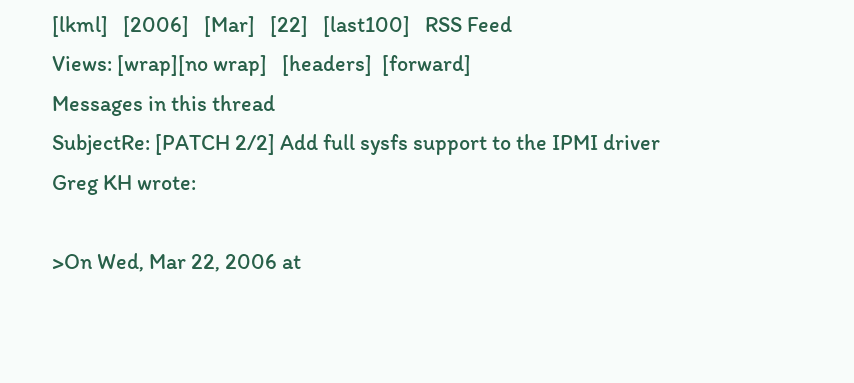[lkml]   [2006]   [Mar]   [22]   [last100]   RSS Feed
Views: [wrap][no wrap]   [headers]  [forward]
Messages in this thread
SubjectRe: [PATCH 2/2] Add full sysfs support to the IPMI driver
Greg KH wrote:

>On Wed, Mar 22, 2006 at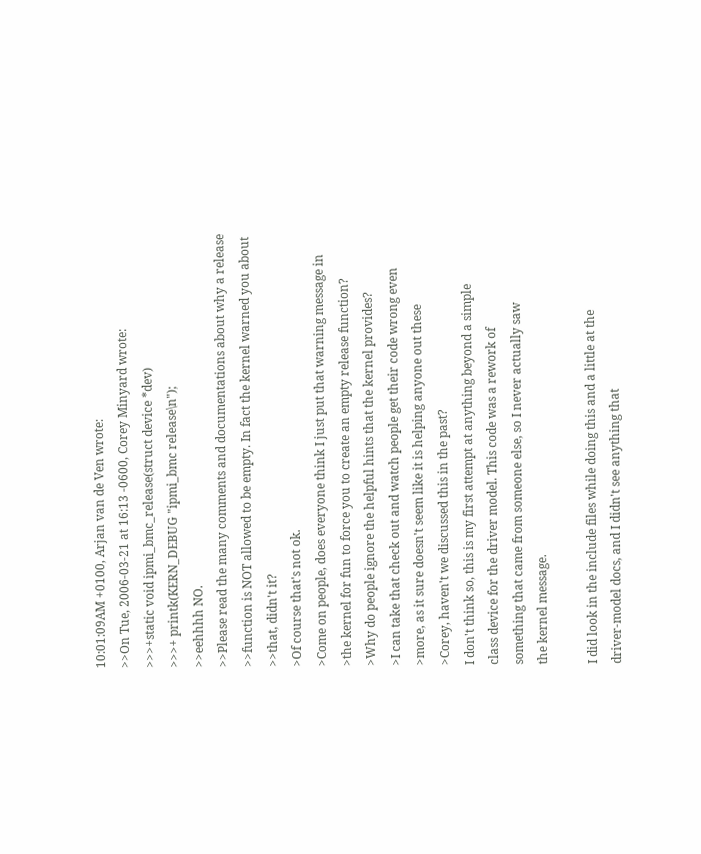10:01:09AM +0100, Arjan van de Ven wrote:
>>On Tue, 2006-03-21 at 16:13 -0600, Corey Minyard wrote:
>>>+static void ipmi_bmc_release(struct device *dev)
>>>+ printk(KERN_DEBUG "ipmi_bmc release\n");
>>eehhhh NO.
>>Please read the many comments and documentations about why a release
>>function is NOT allowed to be empty. In fact the kernel warned you about
>>that, didn't it?
>Of course that's not ok.
>Come on people, does everyone think I just put that warning message in
>the kernel for fun to force you to create an empty release function?
>Why do people ignore the helpful hints that the kernel provides?
>I can take that check out and watch people get their code wrong even
>more, as it sure doesn't seem like it is helping anyone out these
>Corey, haven't we discussed this in the past?
I don't think so, this is my first attempt at anything beyond a simple
class device for the driver model. This code was a rework of
something that came from someone else, so I never actually saw
the kernel message.

I did look in the include files while doing this and a little at the
driver-model docs, and I didn't see anything that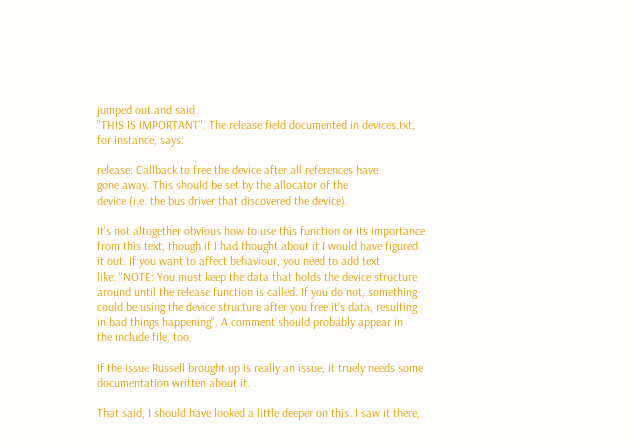jumped out and said
"THIS IS IMPORTANT". The release field documented in devices.txt,
for instance, says:

release: Callback to free the device after all references have
gone away. This should be set by the allocator of the
device (i.e. the bus driver that discovered the device).

It's not altogether obvious how to use this function or its importance
from this text, though if I had thought about it I would have figured
it out. If you want to affect behaviour, you need to add text
like: "NOTE: You must keep the data that holds the device structure
around until the release function is called. If you do not, something
could be using the device structure after you free it's data, resulting
in bad things happening". A comment should probably appear in
the include file, too.

If the issue Russell brought up is really an issue, it truely needs some
documentation written about it.

That said, I should have looked a little deeper on this. I saw it there,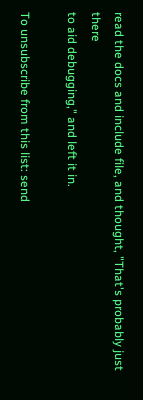read the docs and include file, and thought, "That's probably just there
to aid debugging," and left it in.

To unsubscribe from this list: send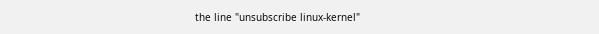the line "unsubscribe linux-kernel"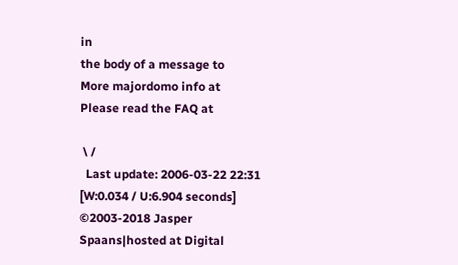in
the body of a message to
More majordomo info at
Please read the FAQ at

 \ /
  Last update: 2006-03-22 22:31    [W:0.034 / U:6.904 seconds]
©2003-2018 Jasper Spaans|hosted at Digital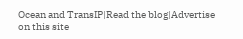Ocean and TransIP|Read the blog|Advertise on this site